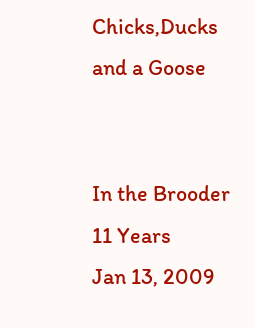Chicks,Ducks and a Goose


In the Brooder
11 Years
Jan 13, 2009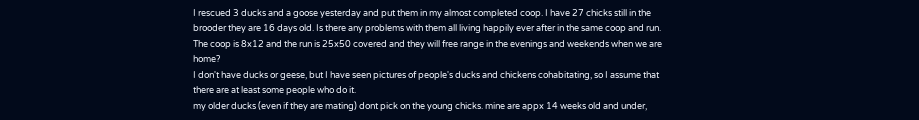I rescued 3 ducks and a goose yesterday and put them in my almost completed coop. I have 27 chicks still in the brooder they are 16 days old. Is there any problems with them all living happily ever after in the same coop and run. The coop is 8x12 and the run is 25x50 covered and they will free range in the evenings and weekends when we are home?
I don't have ducks or geese, but I have seen pictures of people's ducks and chickens cohabitating, so I assume that there are at least some people who do it.
my older ducks (even if they are mating) dont pick on the young chicks. mine are appx 14 weeks old and under,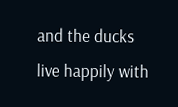and the ducks live happily with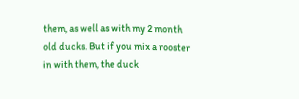them, as well as with my 2 month old ducks. But if you mix a rooster in with them, the duck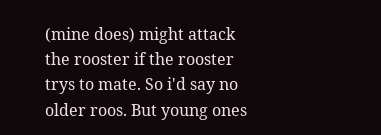(mine does) might attack the rooster if the rooster trys to mate. So i'd say no older roos. But young ones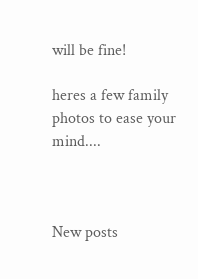will be fine!

heres a few family photos to ease your mind....



New posts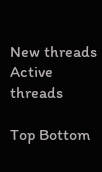New threads Active threads

Top Bottom